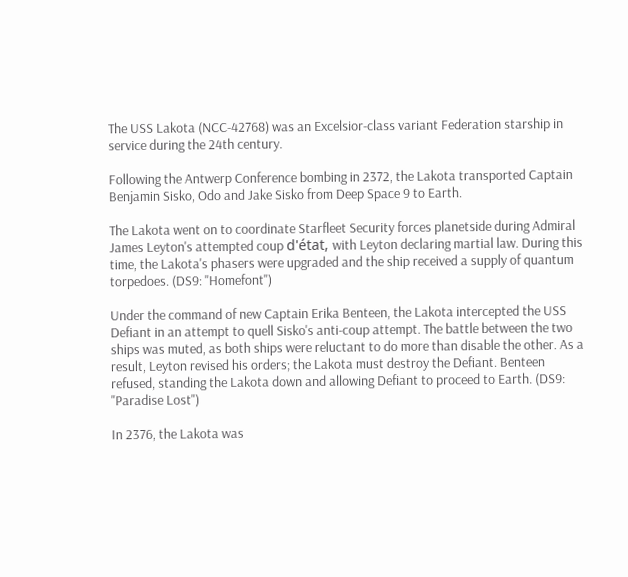The USS Lakota (NCC-42768) was an Excelsior-class variant Federation starship in service during the 24th century.

Following the Antwerp Conference bombing in 2372, the Lakota transported Captain Benjamin Sisko, Odo and Jake Sisko from Deep Space 9 to Earth.

The Lakota went on to coordinate Starfleet Security forces planetside during Admiral James Leyton's attempted coup d'état, with Leyton declaring martial law. During this time, the Lakota's phasers were upgraded and the ship received a supply of quantum torpedoes. (DS9: "Homefont")

Under the command of new Captain Erika Benteen, the Lakota intercepted the USS Defiant in an attempt to quell Sisko's anti-coup attempt. The battle between the two ships was muted, as both ships were reluctant to do more than disable the other. As a result, Leyton revised his orders; the Lakota must destroy the Defiant. Benteen refused, standing the Lakota down and allowing Defiant to proceed to Earth. (DS9: "Paradise Lost")

In 2376, the Lakota was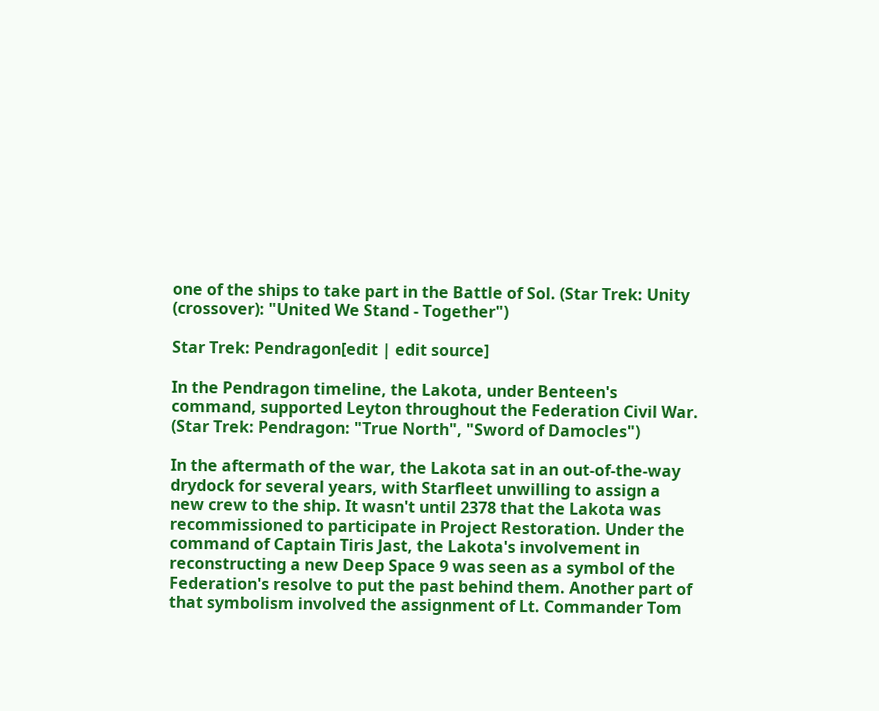one of the ships to take part in the Battle of Sol. (Star Trek: Unity (crossover): "United We Stand - Together")

Star Trek: Pendragon[edit | edit source]

In the Pendragon timeline, the Lakota, under Benteen's command, supported Leyton throughout the Federation Civil War. (Star Trek: Pendragon: "True North", "Sword of Damocles")

In the aftermath of the war, the Lakota sat in an out-of-the-way drydock for several years, with Starfleet unwilling to assign a new crew to the ship. It wasn't until 2378 that the Lakota was recommissioned to participate in Project Restoration. Under the command of Captain Tiris Jast, the Lakota's involvement in reconstructing a new Deep Space 9 was seen as a symbol of the Federation's resolve to put the past behind them. Another part of that symbolism involved the assignment of Lt. Commander Tom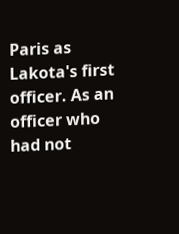Paris as Lakota's first officer. As an officer who had not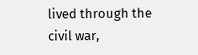lived through the civil war,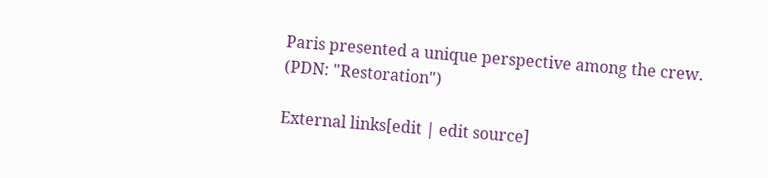Paris presented a unique perspective among the crew. (PDN: "Restoration")

External links[edit | edit source]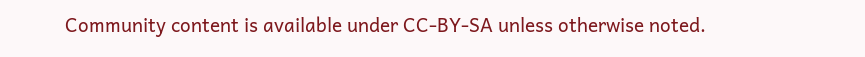Community content is available under CC-BY-SA unless otherwise noted.